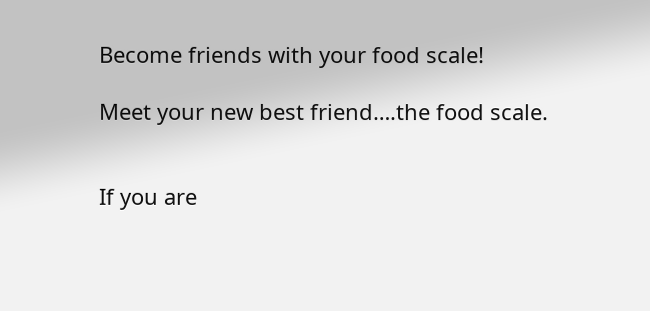Become friends with your food scale!

Meet your new best friend….the food scale.


If you are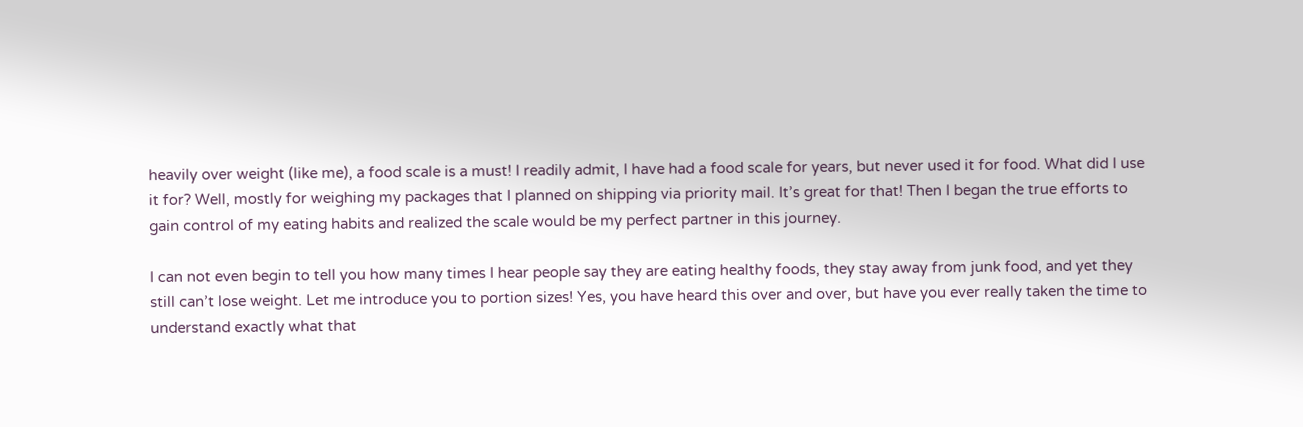heavily over weight (like me), a food scale is a must! I readily admit, I have had a food scale for years, but never used it for food. What did I use it for? Well, mostly for weighing my packages that I planned on shipping via priority mail. It’s great for that! Then I began the true efforts to gain control of my eating habits and realized the scale would be my perfect partner in this journey.

I can not even begin to tell you how many times I hear people say they are eating healthy foods, they stay away from junk food, and yet they still can’t lose weight. Let me introduce you to portion sizes! Yes, you have heard this over and over, but have you ever really taken the time to understand exactly what that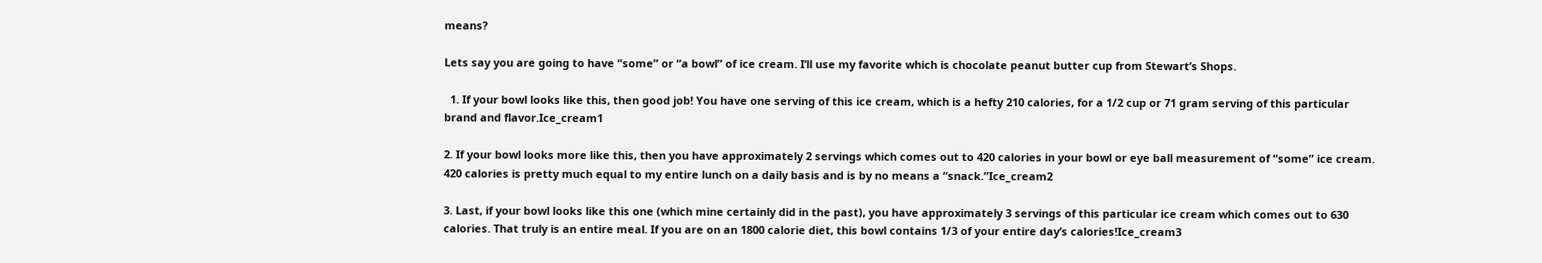means?

Lets say you are going to have “some” or “a bowl” of ice cream. I’ll use my favorite which is chocolate peanut butter cup from Stewart’s Shops.

  1. If your bowl looks like this, then good job! You have one serving of this ice cream, which is a hefty 210 calories, for a 1/2 cup or 71 gram serving of this particular brand and flavor.Ice_cream1

2. If your bowl looks more like this, then you have approximately 2 servings which comes out to 420 calories in your bowl or eye ball measurement of “some” ice cream. 420 calories is pretty much equal to my entire lunch on a daily basis and is by no means a “snack.”Ice_cream2

3. Last, if your bowl looks like this one (which mine certainly did in the past), you have approximately 3 servings of this particular ice cream which comes out to 630 calories. That truly is an entire meal. If you are on an 1800 calorie diet, this bowl contains 1/3 of your entire day’s calories!Ice_cream3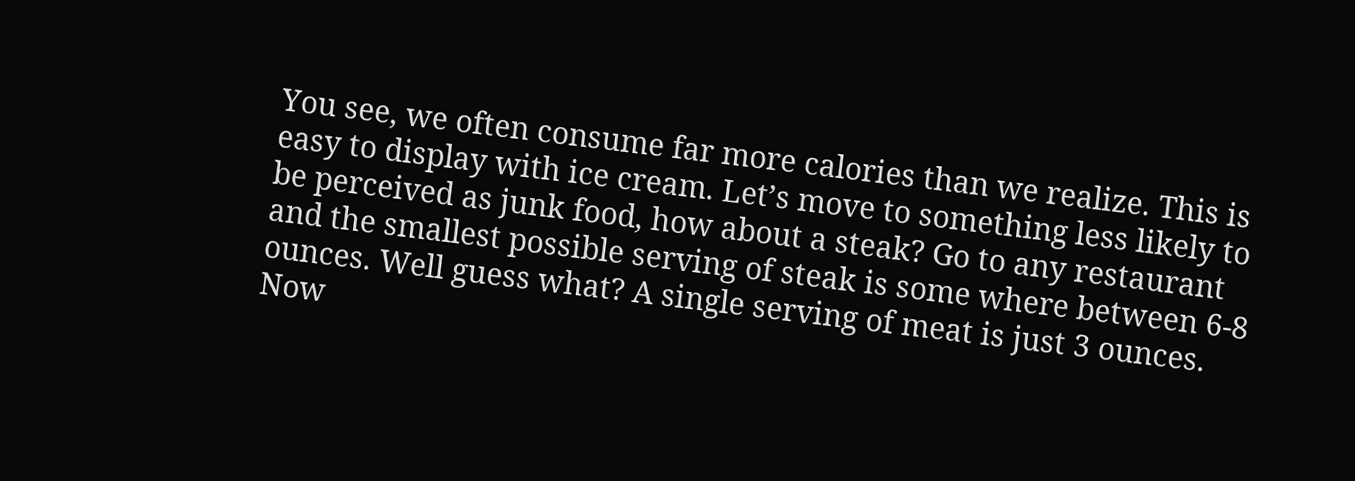You see, we often consume far more calories than we realize. This is easy to display with ice cream. Let’s move to something less likely to be perceived as junk food, how about a steak? Go to any restaurant and the smallest possible serving of steak is some where between 6-8 ounces. Well guess what? A single serving of meat is just 3 ounces. Now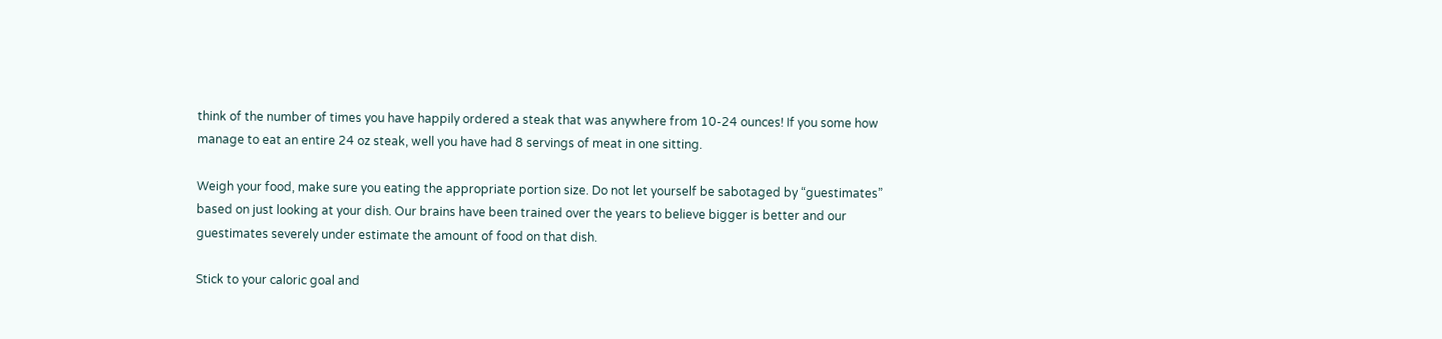think of the number of times you have happily ordered a steak that was anywhere from 10-24 ounces! If you some how manage to eat an entire 24 oz steak, well you have had 8 servings of meat in one sitting.

Weigh your food, make sure you eating the appropriate portion size. Do not let yourself be sabotaged by “guestimates” based on just looking at your dish. Our brains have been trained over the years to believe bigger is better and our guestimates severely under estimate the amount of food on that dish.

Stick to your caloric goal and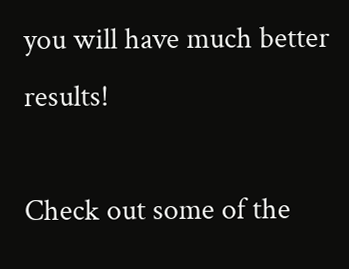you will have much better results!

Check out some of the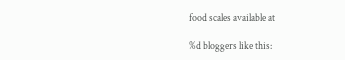food scales available at

%d bloggers like this: